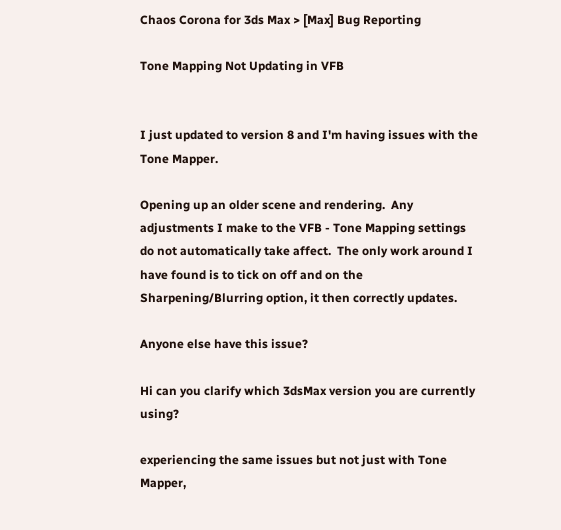Chaos Corona for 3ds Max > [Max] Bug Reporting

Tone Mapping Not Updating in VFB


I just updated to version 8 and I'm having issues with the Tone Mapper.

Opening up an older scene and rendering.  Any adjustments I make to the VFB - Tone Mapping settings do not automatically take affect.  The only work around I have found is to tick on off and on the Sharpening/Blurring option, it then correctly updates.

Anyone else have this issue?

Hi can you clarify which 3dsMax version you are currently using?

experiencing the same issues but not just with Tone Mapper,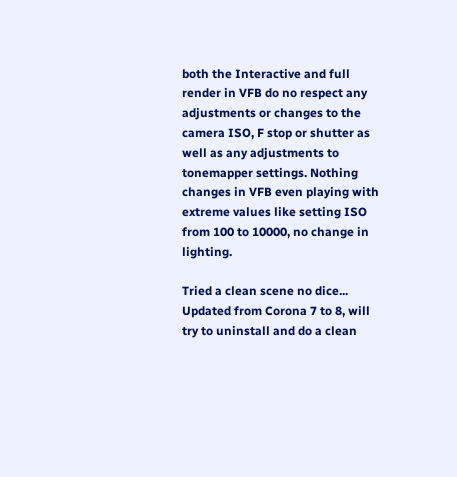both the Interactive and full render in VFB do no respect any adjustments or changes to the camera ISO, F stop or shutter as well as any adjustments to tonemapper settings. Nothing changes in VFB even playing with extreme values like setting ISO from 100 to 10000, no change in lighting.

Tried a clean scene no dice... Updated from Corona 7 to 8, will try to uninstall and do a clean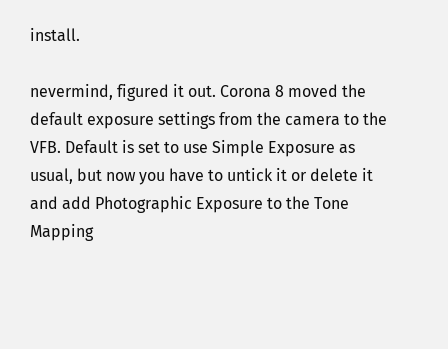install.

nevermind, figured it out. Corona 8 moved the default exposure settings from the camera to the VFB. Default is set to use Simple Exposure as usual, but now you have to untick it or delete it and add Photographic Exposure to the Tone Mapping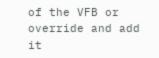of the VFB or override and add it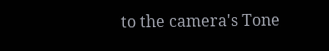to the camera's Tone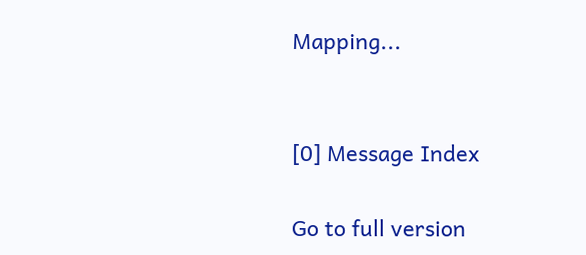Mapping...


[0] Message Index

Go to full version